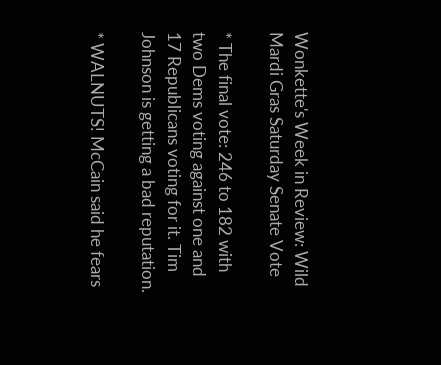Wonkette's Week in Review: Wild Mardi Gras Saturday Senate Vote

* The final vote: 246 to 182 with two Dems voting against one and 17 Republicans voting for it. Tim Johnson is getting a bad reputation.

* WALNUTS! McCain said he fears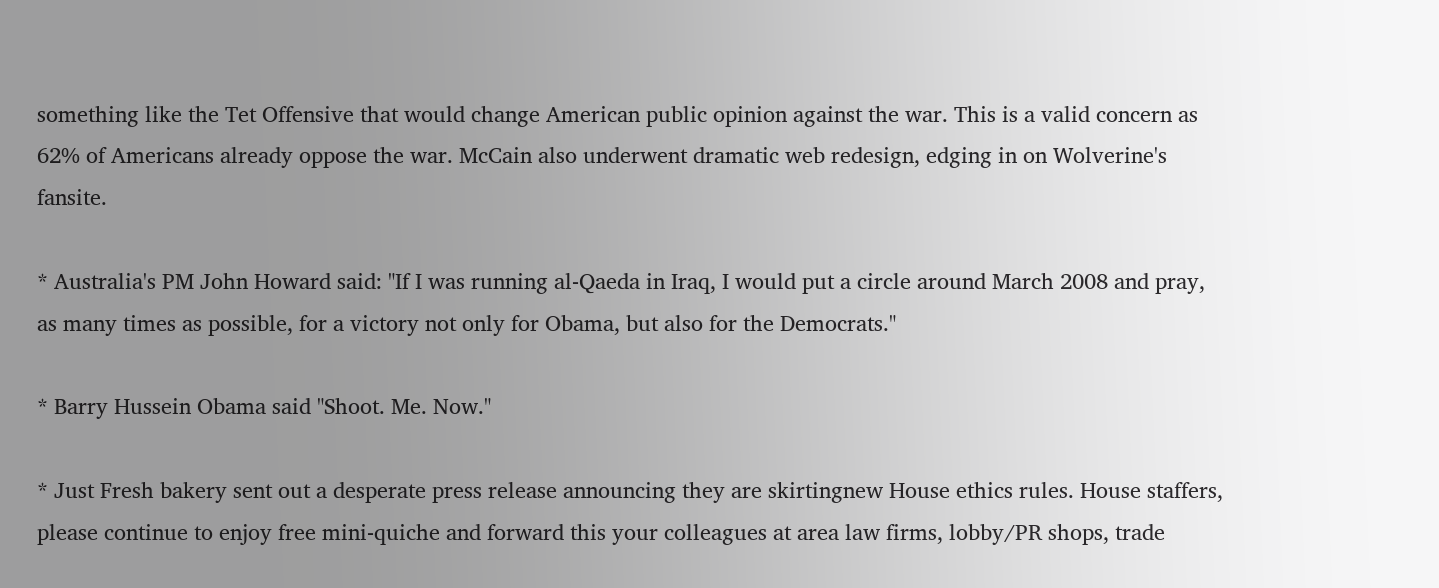something like the Tet Offensive that would change American public opinion against the war. This is a valid concern as 62% of Americans already oppose the war. McCain also underwent dramatic web redesign, edging in on Wolverine's fansite.

* Australia's PM John Howard said: "If I was running al-Qaeda in Iraq, I would put a circle around March 2008 and pray, as many times as possible, for a victory not only for Obama, but also for the Democrats."

* Barry Hussein Obama said "Shoot. Me. Now."

* Just Fresh bakery sent out a desperate press release announcing they are skirtingnew House ethics rules. House staffers, please continue to enjoy free mini-quiche and forward this your colleagues at area law firms, lobby/PR shops, trade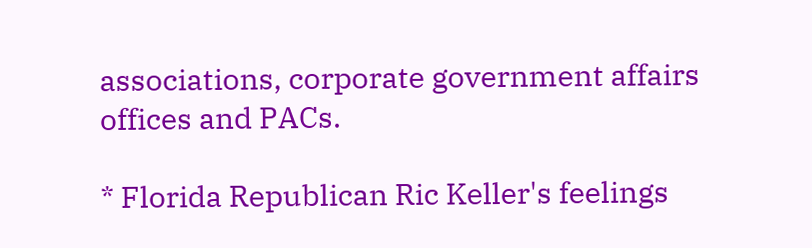associations, corporate government affairs offices and PACs.

* Florida Republican Ric Keller's feelings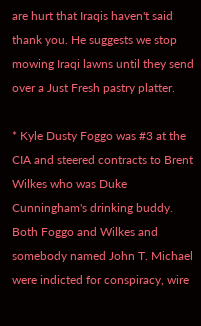are hurt that Iraqis haven't said thank you. He suggests we stop mowing Iraqi lawns until they send over a Just Fresh pastry platter.

* Kyle Dusty Foggo was #3 at the CIA and steered contracts to Brent Wilkes who was Duke Cunningham's drinking buddy. Both Foggo and Wilkes and somebody named John T. Michael were indicted for conspiracy, wire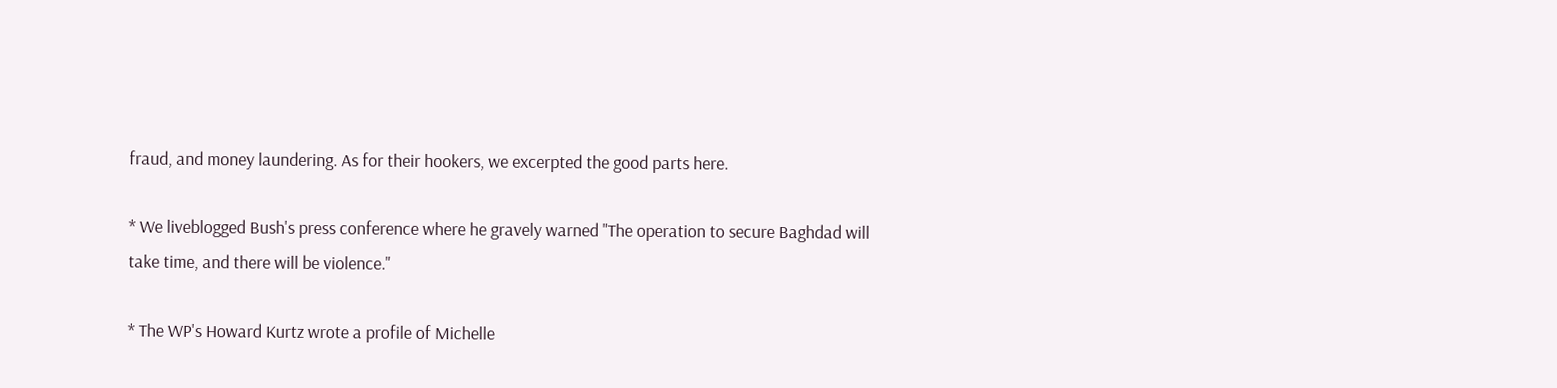fraud, and money laundering. As for their hookers, we excerpted the good parts here.

* We liveblogged Bush's press conference where he gravely warned "The operation to secure Baghdad will take time, and there will be violence."

* The WP's Howard Kurtz wrote a profile of Michelle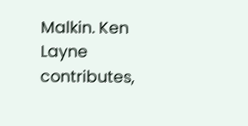Malkin. Ken Layne contributes,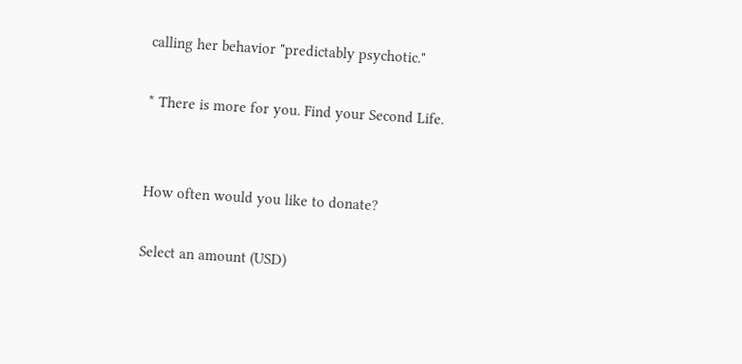calling her behavior "predictably psychotic."

* There is more for you. Find your Second Life.


How often would you like to donate?

Select an amount (USD)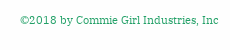©2018 by Commie Girl Industries, Inc